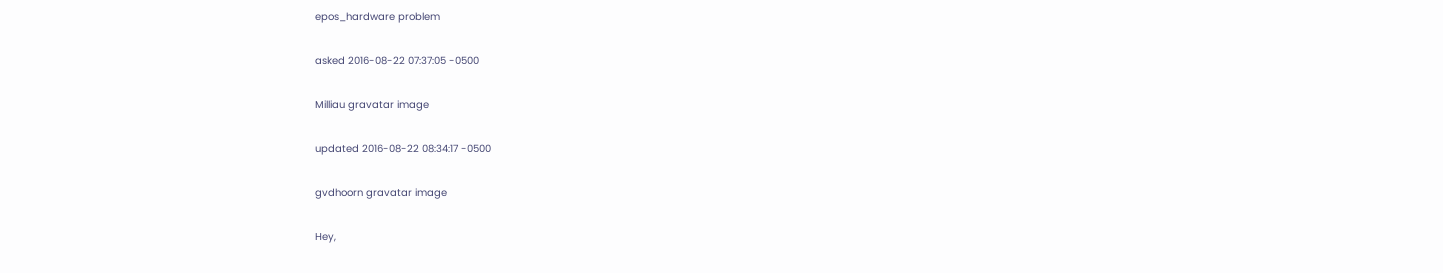epos_hardware problem

asked 2016-08-22 07:37:05 -0500

Milliau gravatar image

updated 2016-08-22 08:34:17 -0500

gvdhoorn gravatar image

Hey,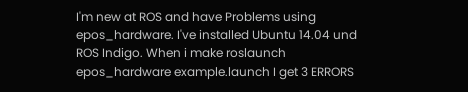I'm new at ROS and have Problems using epos_hardware. I've installed Ubuntu 14.04 und ROS Indigo. When i make roslaunch epos_hardware example.launch I get 3 ERRORS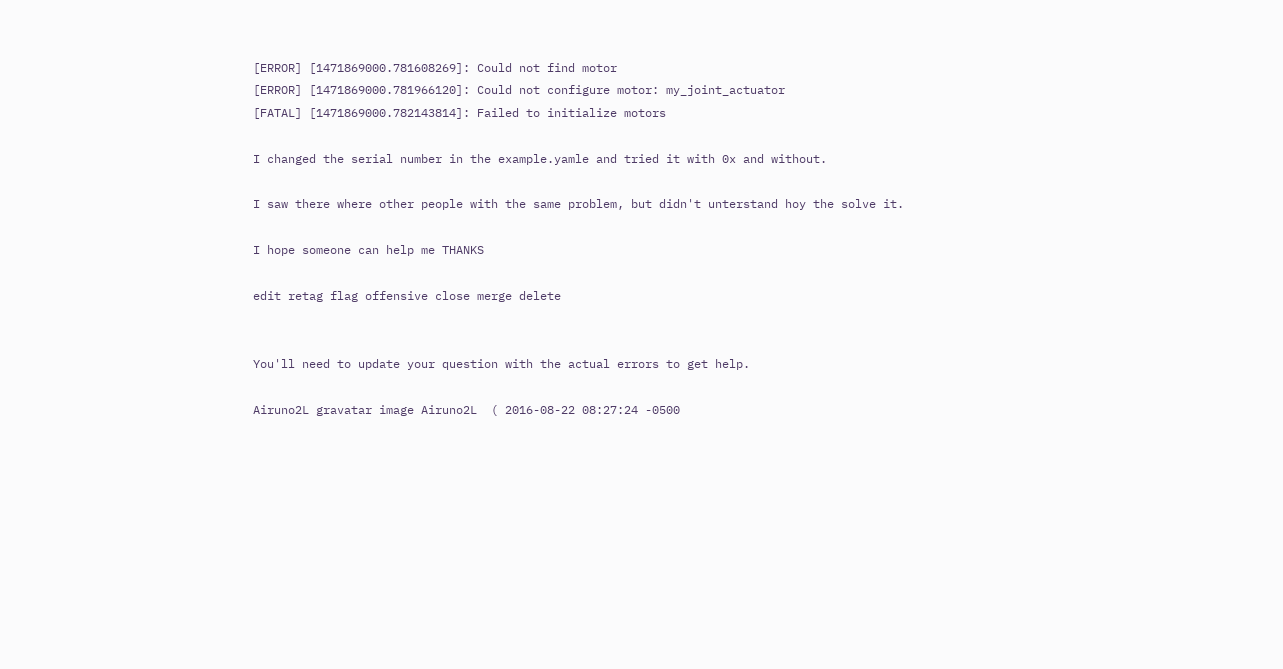[ERROR] [1471869000.781608269]: Could not find motor
[ERROR] [1471869000.781966120]: Could not configure motor: my_joint_actuator
[FATAL] [1471869000.782143814]: Failed to initialize motors

I changed the serial number in the example.yamle and tried it with 0x and without.

I saw there where other people with the same problem, but didn't unterstand hoy the solve it.

I hope someone can help me THANKS

edit retag flag offensive close merge delete


You'll need to update your question with the actual errors to get help.

Airuno2L gravatar image Airuno2L  ( 2016-08-22 08:27:24 -0500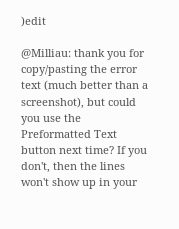)edit

@Milliau: thank you for copy/pasting the error text (much better than a screenshot), but could you use the Preformatted Text button next time? If you don't, then the lines won't show up in your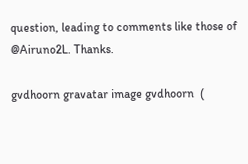question, leading to comments like those of @Airuno2L. Thanks.

gvdhoorn gravatar image gvdhoorn  (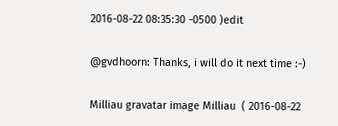2016-08-22 08:35:30 -0500 )edit

@gvdhoorn: Thanks, i will do it next time :-)

Milliau gravatar image Milliau  ( 2016-08-22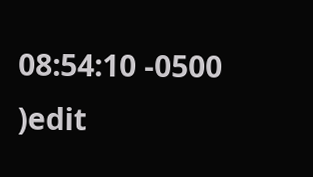08:54:10 -0500 )edit